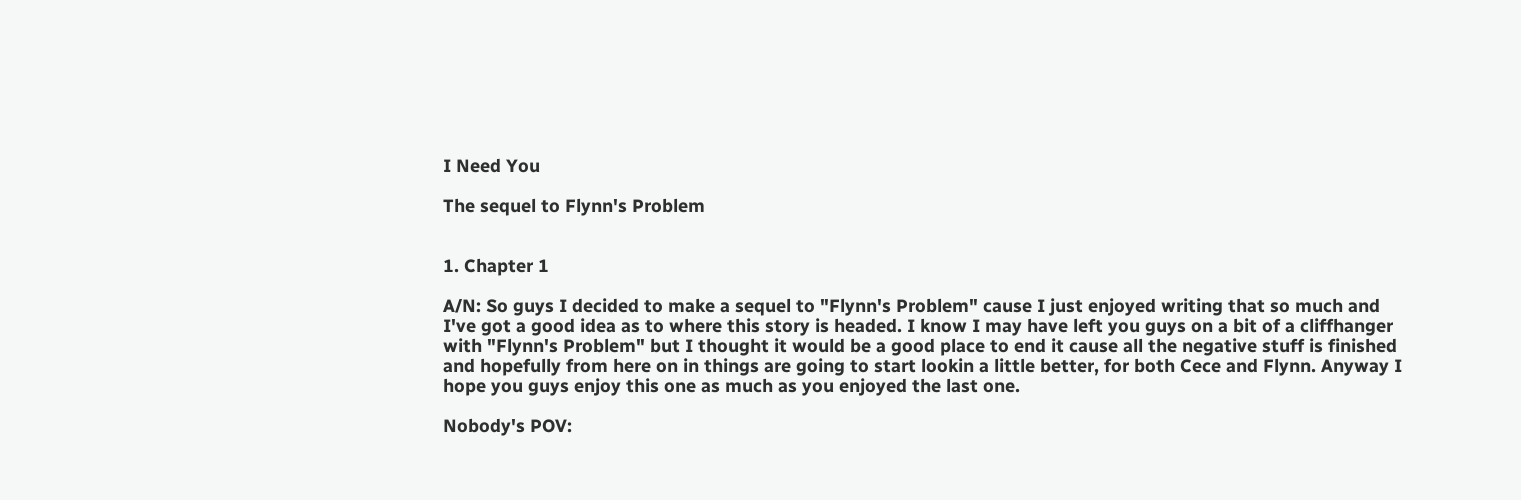I Need You

The sequel to Flynn's Problem


1. Chapter 1

A/N: So guys I decided to make a sequel to "Flynn's Problem" cause I just enjoyed writing that so much and I've got a good idea as to where this story is headed. I know I may have left you guys on a bit of a cliffhanger with "Flynn's Problem" but I thought it would be a good place to end it cause all the negative stuff is finished and hopefully from here on in things are going to start lookin a little better, for both Cece and Flynn. Anyway I hope you guys enjoy this one as much as you enjoyed the last one.

Nobody's POV: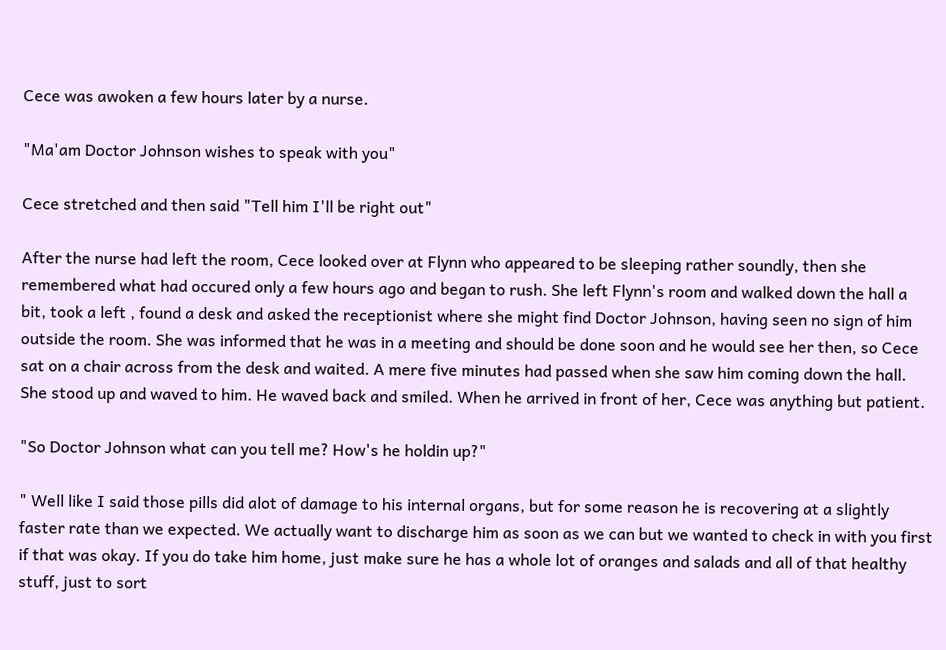Cece was awoken a few hours later by a nurse.

"Ma'am Doctor Johnson wishes to speak with you"

Cece stretched and then said "Tell him I'll be right out"

After the nurse had left the room, Cece looked over at Flynn who appeared to be sleeping rather soundly, then she remembered what had occured only a few hours ago and began to rush. She left Flynn's room and walked down the hall a bit, took a left , found a desk and asked the receptionist where she might find Doctor Johnson, having seen no sign of him outside the room. She was informed that he was in a meeting and should be done soon and he would see her then, so Cece sat on a chair across from the desk and waited. A mere five minutes had passed when she saw him coming down the hall. She stood up and waved to him. He waved back and smiled. When he arrived in front of her, Cece was anything but patient.

"So Doctor Johnson what can you tell me? How's he holdin up?"

" Well like I said those pills did alot of damage to his internal organs, but for some reason he is recovering at a slightly faster rate than we expected. We actually want to discharge him as soon as we can but we wanted to check in with you first if that was okay. If you do take him home, just make sure he has a whole lot of oranges and salads and all of that healthy stuff, just to sort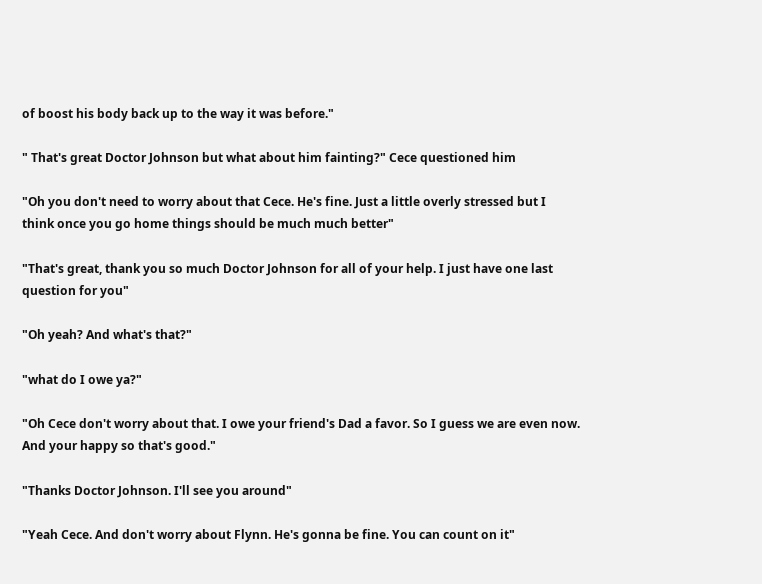of boost his body back up to the way it was before."

" That's great Doctor Johnson but what about him fainting?" Cece questioned him

"Oh you don't need to worry about that Cece. He's fine. Just a little overly stressed but I think once you go home things should be much much better"

"That's great, thank you so much Doctor Johnson for all of your help. I just have one last question for you"

"Oh yeah? And what's that?"

"what do I owe ya?"

"Oh Cece don't worry about that. I owe your friend's Dad a favor. So I guess we are even now. And your happy so that's good."

"Thanks Doctor Johnson. I'll see you around"

"Yeah Cece. And don't worry about Flynn. He's gonna be fine. You can count on it"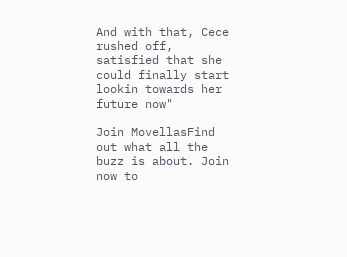And with that, Cece rushed off, satisfied that she could finally start lookin towards her future now"

Join MovellasFind out what all the buzz is about. Join now to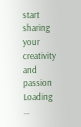start sharing your creativity and passion
Loading ...